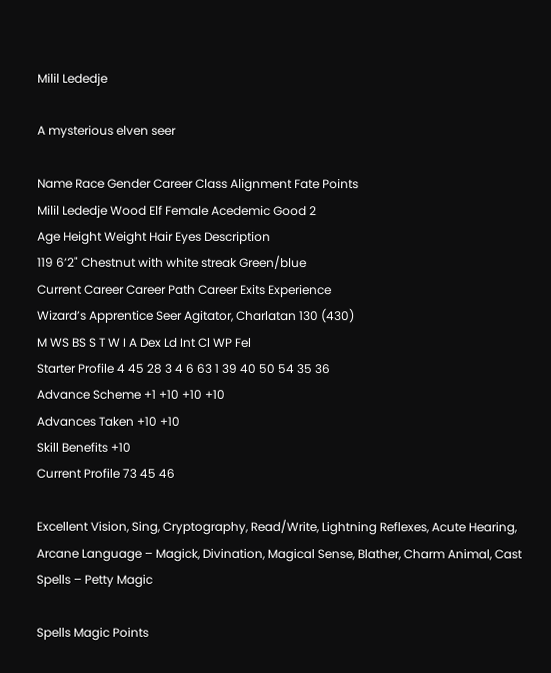Milil Lededje

A mysterious elven seer

Name Race Gender Career Class Alignment Fate Points
Milil Lededje Wood Elf Female Acedemic Good 2
Age Height Weight Hair Eyes Description
119 6’2" Chestnut with white streak Green/blue
Current Career Career Path Career Exits Experience
Wizard’s Apprentice Seer Agitator, Charlatan 130 (430)
M WS BS S T W I A Dex Ld Int Cl WP Fel
Starter Profile 4 45 28 3 4 6 63 1 39 40 50 54 35 36
Advance Scheme +1 +10 +10 +10
Advances Taken +10 +10
Skill Benefits +10
Current Profile 73 45 46

Excellent Vision, Sing, Cryptography, Read/Write, Lightning Reflexes, Acute Hearing, Arcane Language – Magick, Divination, Magical Sense, Blather, Charm Animal, Cast Spells – Petty Magic

Spells Magic Points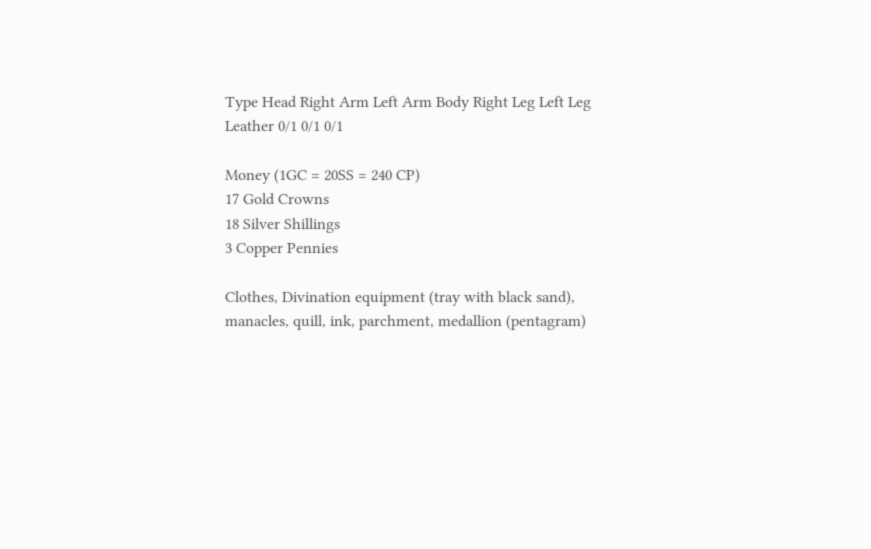Type Head Right Arm Left Arm Body Right Leg Left Leg
Leather 0/1 0/1 0/1

Money (1GC = 20SS = 240 CP)
17 Gold Crowns
18 Silver Shillings
3 Copper Pennies

Clothes, Divination equipment (tray with black sand), manacles, quill, ink, parchment, medallion (pentagram)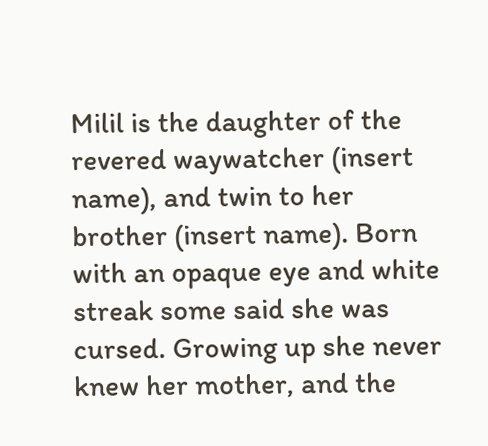Milil is the daughter of the revered waywatcher (insert name), and twin to her brother (insert name). Born with an opaque eye and white streak some said she was cursed. Growing up she never knew her mother, and the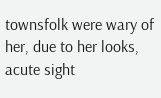townsfolk were wary of her, due to her looks, acute sight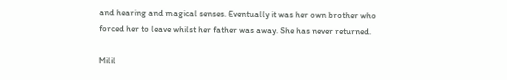and hearing and magical senses. Eventually it was her own brother who forced her to leave whilst her father was away. She has never returned.

Milil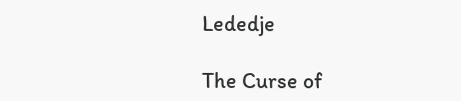Lededje

The Curse of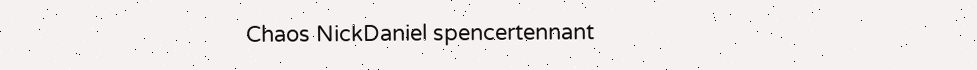Chaos NickDaniel spencertennant